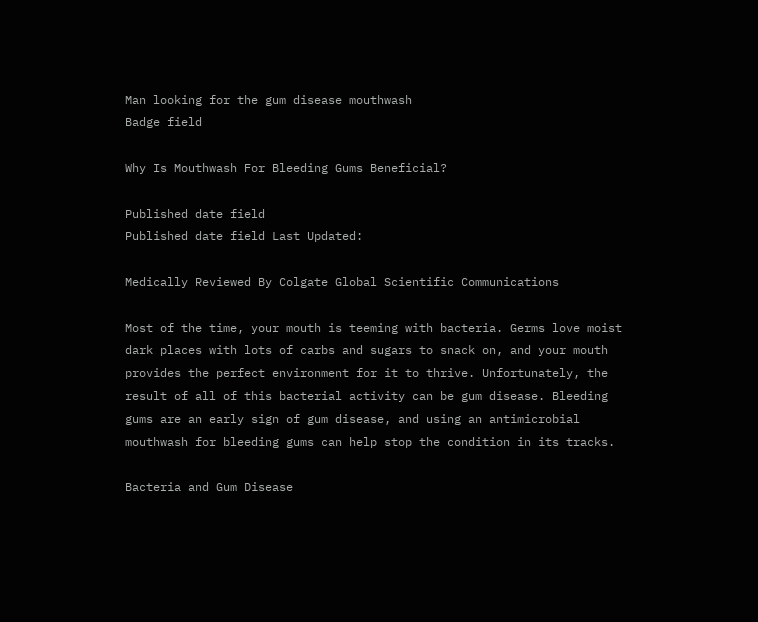Man looking for the gum disease mouthwash
Badge field

Why Is Mouthwash For Bleeding Gums Beneficial?

Published date field
Published date field Last Updated:

Medically Reviewed By Colgate Global Scientific Communications

Most of the time, your mouth is teeming with bacteria. Germs love moist dark places with lots of carbs and sugars to snack on, and your mouth provides the perfect environment for it to thrive. Unfortunately, the result of all of this bacterial activity can be gum disease. Bleeding gums are an early sign of gum disease, and using an antimicrobial mouthwash for bleeding gums can help stop the condition in its tracks.

Bacteria and Gum Disease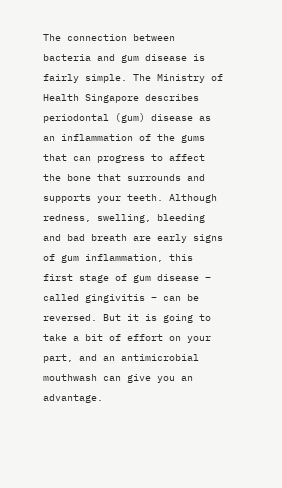The connection between bacteria and gum disease is fairly simple. The Ministry of Health Singapore describes periodontal (gum) disease as an inflammation of the gums that can progress to affect the bone that surrounds and supports your teeth. Although redness, swelling, bleeding and bad breath are early signs of gum inflammation, this first stage of gum disease – called gingivitis – can be reversed. But it is going to take a bit of effort on your part, and an antimicrobial mouthwash can give you an advantage.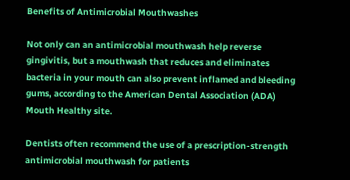Benefits of Antimicrobial Mouthwashes

Not only can an antimicrobial mouthwash help reverse gingivitis, but a mouthwash that reduces and eliminates bacteria in your mouth can also prevent inflamed and bleeding gums, according to the American Dental Association (ADA) Mouth Healthy site.

Dentists often recommend the use of a prescription-strength antimicrobial mouthwash for patients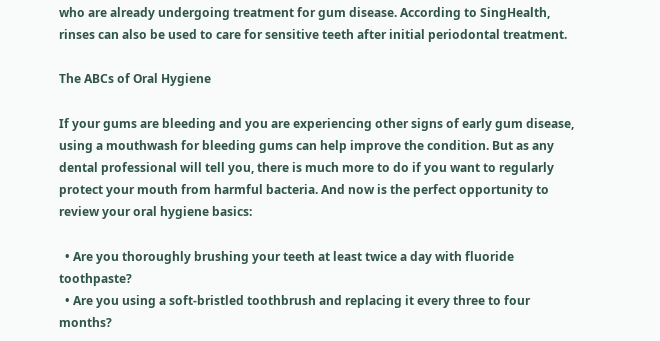who are already undergoing treatment for gum disease. According to SingHealth, rinses can also be used to care for sensitive teeth after initial periodontal treatment.

The ABCs of Oral Hygiene

If your gums are bleeding and you are experiencing other signs of early gum disease, using a mouthwash for bleeding gums can help improve the condition. But as any dental professional will tell you, there is much more to do if you want to regularly protect your mouth from harmful bacteria. And now is the perfect opportunity to review your oral hygiene basics:

  • Are you thoroughly brushing your teeth at least twice a day with fluoride toothpaste?
  • Are you using a soft-bristled toothbrush and replacing it every three to four months?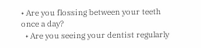• Are you flossing between your teeth once a day?
  • Are you seeing your dentist regularly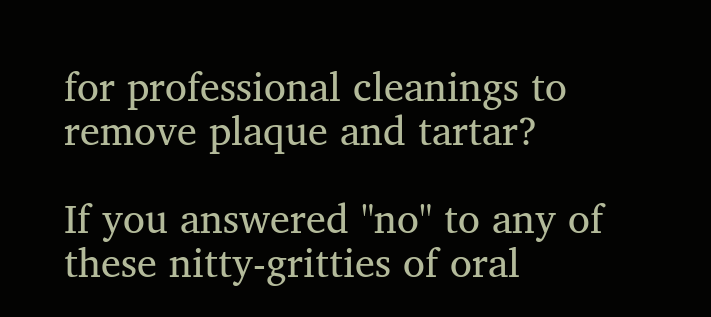for professional cleanings to remove plaque and tartar?

If you answered "no" to any of these nitty-gritties of oral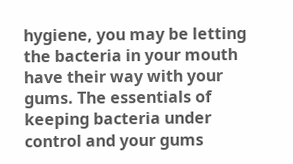hygiene, you may be letting the bacteria in your mouth have their way with your gums. The essentials of keeping bacteria under control and your gums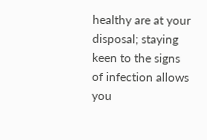healthy are at your disposal; staying keen to the signs of infection allows you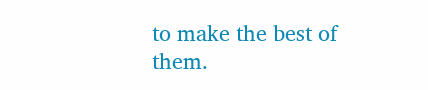to make the best of them.